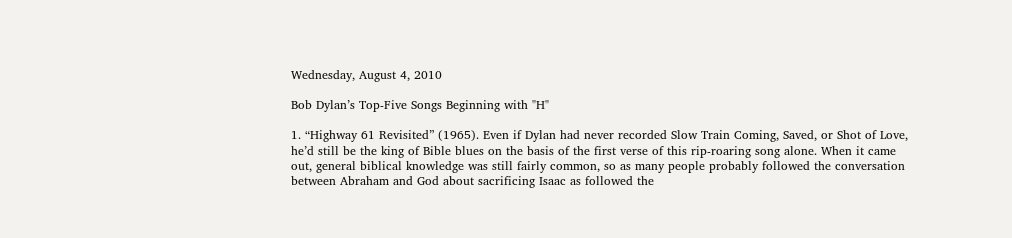Wednesday, August 4, 2010

Bob Dylan’s Top-Five Songs Beginning with "H"

1. “Highway 61 Revisited” (1965). Even if Dylan had never recorded Slow Train Coming, Saved, or Shot of Love, he’d still be the king of Bible blues on the basis of the first verse of this rip-roaring song alone. When it came out, general biblical knowledge was still fairly common, so as many people probably followed the conversation between Abraham and God about sacrificing Isaac as followed the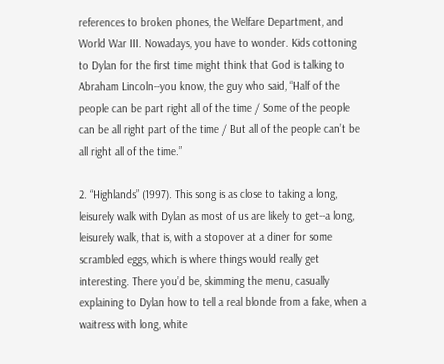references to broken phones, the Welfare Department, and World War III. Nowadays, you have to wonder. Kids cottoning to Dylan for the first time might think that God is talking to Abraham Lincoln--you know, the guy who said, “Half of the people can be part right all of the time / Some of the people can be all right part of the time / But all of the people can’t be all right all of the time.”

2. “Highlands” (1997). This song is as close to taking a long, leisurely walk with Dylan as most of us are likely to get--a long, leisurely walk, that is, with a stopover at a diner for some scrambled eggs, which is where things would really get interesting. There you’d be, skimming the menu, casually explaining to Dylan how to tell a real blonde from a fake, when a waitress with long, white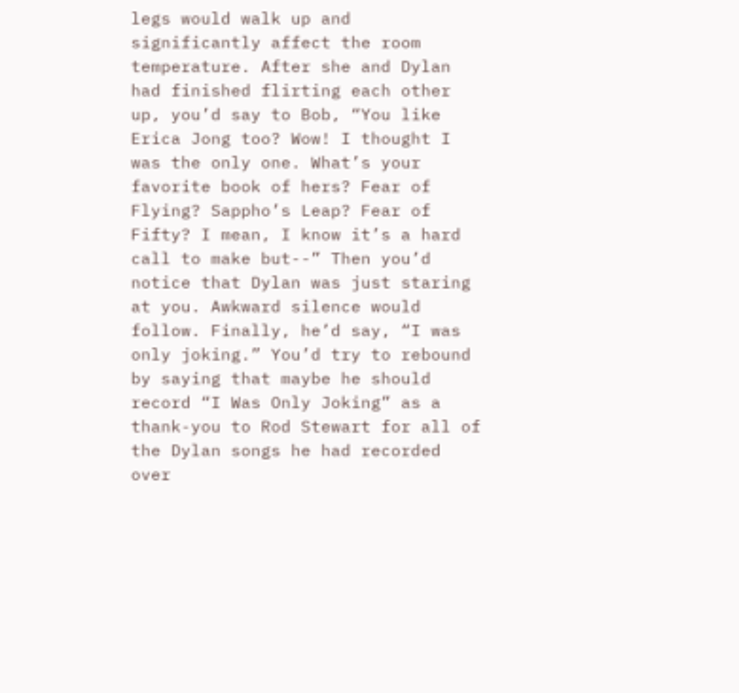legs would walk up and significantly affect the room temperature. After she and Dylan had finished flirting each other up, you’d say to Bob, “You like Erica Jong too? Wow! I thought I was the only one. What’s your favorite book of hers? Fear of Flying? Sappho’s Leap? Fear of Fifty? I mean, I know it’s a hard call to make but--” Then you’d notice that Dylan was just staring at you. Awkward silence would follow. Finally, he’d say, “I was only joking.” You’d try to rebound by saying that maybe he should record “I Was Only Joking” as a thank-you to Rod Stewart for all of the Dylan songs he had recorded over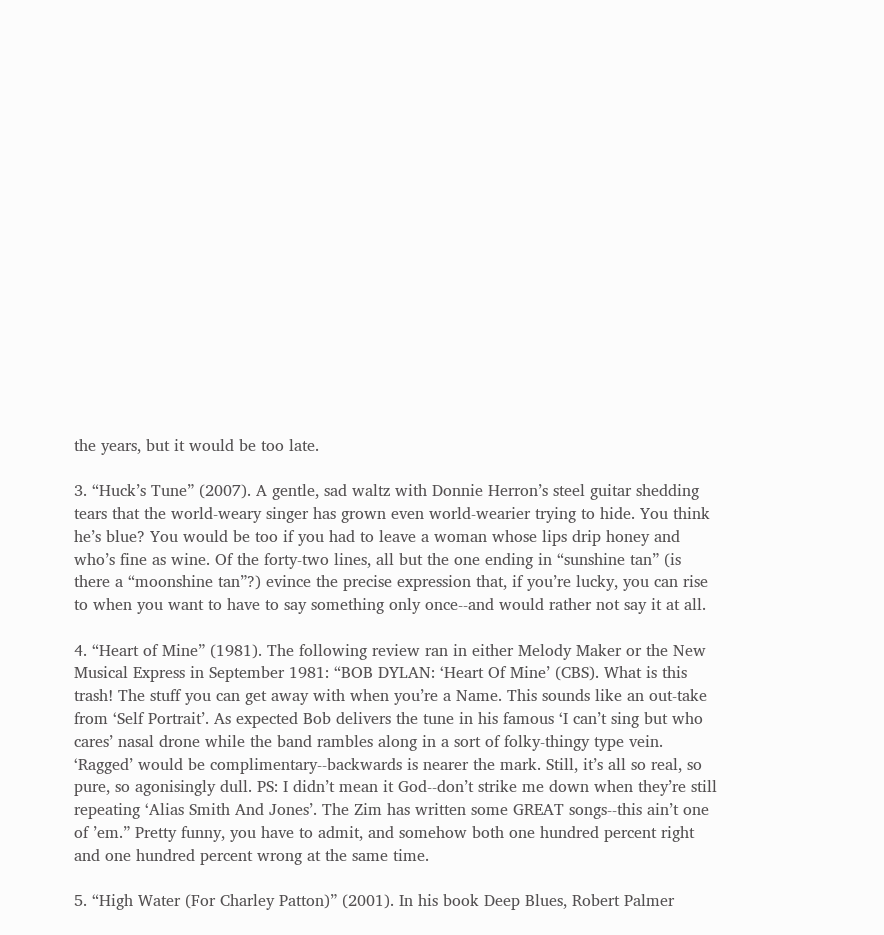the years, but it would be too late.

3. “Huck’s Tune” (2007). A gentle, sad waltz with Donnie Herron’s steel guitar shedding tears that the world-weary singer has grown even world-wearier trying to hide. You think he’s blue? You would be too if you had to leave a woman whose lips drip honey and who’s fine as wine. Of the forty-two lines, all but the one ending in “sunshine tan” (is there a “moonshine tan”?) evince the precise expression that, if you’re lucky, you can rise to when you want to have to say something only once--and would rather not say it at all.

4. “Heart of Mine” (1981). The following review ran in either Melody Maker or the New Musical Express in September 1981: “BOB DYLAN: ‘Heart Of Mine’ (CBS). What is this trash! The stuff you can get away with when you’re a Name. This sounds like an out-take from ‘Self Portrait’. As expected Bob delivers the tune in his famous ‘I can’t sing but who cares’ nasal drone while the band rambles along in a sort of folky-thingy type vein. ‘Ragged’ would be complimentary--backwards is nearer the mark. Still, it’s all so real, so pure, so agonisingly dull. PS: I didn’t mean it God--don’t strike me down when they’re still repeating ‘Alias Smith And Jones’. The Zim has written some GREAT songs--this ain’t one of ’em.” Pretty funny, you have to admit, and somehow both one hundred percent right and one hundred percent wrong at the same time.

5. “High Water (For Charley Patton)” (2001). In his book Deep Blues, Robert Palmer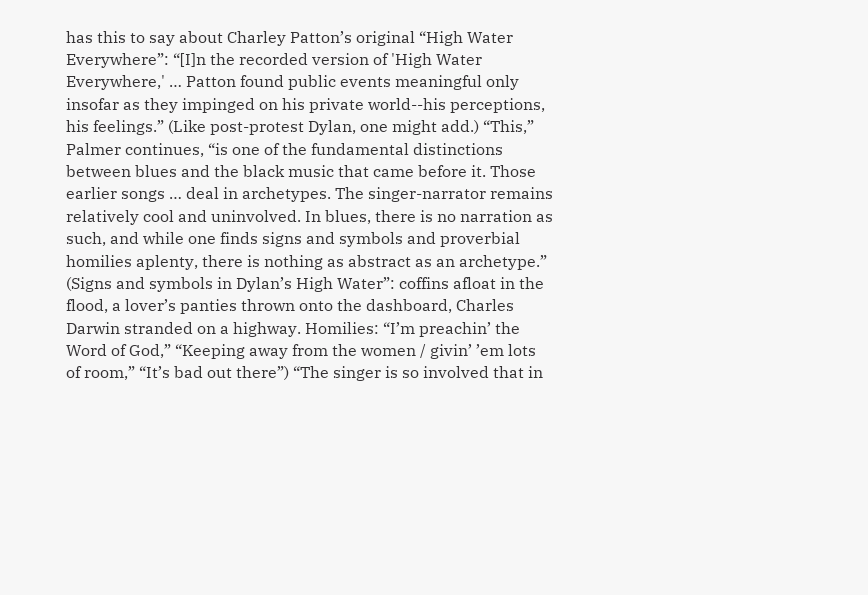has this to say about Charley Patton’s original “High Water Everywhere”: “[I]n the recorded version of 'High Water Everywhere,' … Patton found public events meaningful only insofar as they impinged on his private world--his perceptions, his feelings.” (Like post-protest Dylan, one might add.) “This,” Palmer continues, “is one of the fundamental distinctions between blues and the black music that came before it. Those earlier songs … deal in archetypes. The singer-narrator remains relatively cool and uninvolved. In blues, there is no narration as such, and while one finds signs and symbols and proverbial homilies aplenty, there is nothing as abstract as an archetype.” (Signs and symbols in Dylan’s High Water”: coffins afloat in the flood, a lover’s panties thrown onto the dashboard, Charles Darwin stranded on a highway. Homilies: “I’m preachin’ the Word of God,” “Keeping away from the women / givin’ ’em lots of room,” “It’s bad out there”) “The singer is so involved that in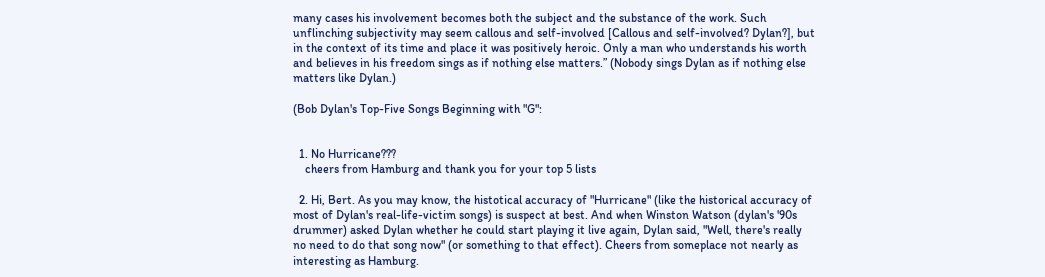many cases his involvement becomes both the subject and the substance of the work. Such unflinching subjectivity may seem callous and self-involved [Callous and self-involved? Dylan?], but in the context of its time and place it was positively heroic. Only a man who understands his worth and believes in his freedom sings as if nothing else matters.” (Nobody sings Dylan as if nothing else matters like Dylan.)

(Bob Dylan's Top-Five Songs Beginning with "G":


  1. No Hurricane???
    cheers from Hamburg and thank you for your top 5 lists

  2. Hi, Bert. As you may know, the histotical accuracy of "Hurricane" (like the historical accuracy of most of Dylan's real-life-victim songs) is suspect at best. And when Winston Watson (dylan's '90s drummer) asked Dylan whether he could start playing it live again, Dylan said, "Well, there's really no need to do that song now" (or something to that effect). Cheers from someplace not nearly as interesting as Hamburg.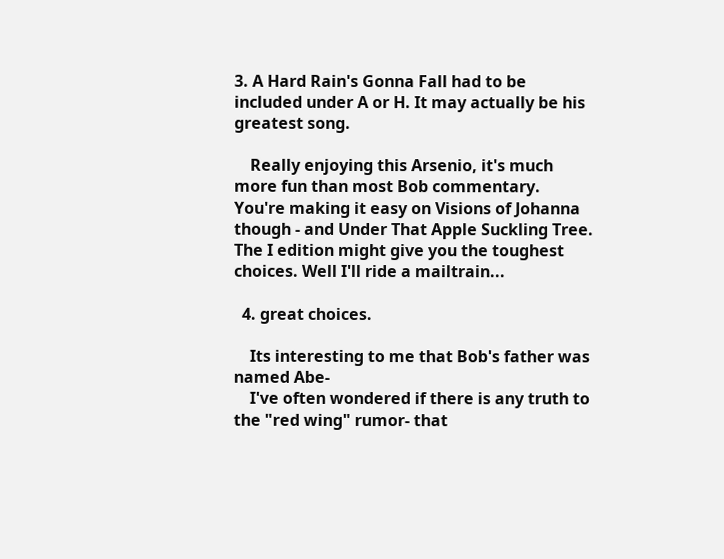3. A Hard Rain's Gonna Fall had to be included under A or H. It may actually be his greatest song.

    Really enjoying this Arsenio, it's much more fun than most Bob commentary. You're making it easy on Visions of Johanna though - and Under That Apple Suckling Tree. The I edition might give you the toughest choices. Well I'll ride a mailtrain...

  4. great choices.

    Its interesting to me that Bob's father was named Abe-
    I've often wondered if there is any truth to the "red wing" rumor- that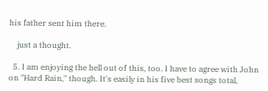his father sent him there.

    just a thought.

  5. I am enjoying the hell out of this, too. I have to agree with John on "Hard Rain," though. It's easily in his five best songs total,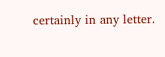certainly in any letter.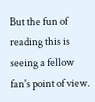But the fun of reading this is seeing a fellow fan's point of view.